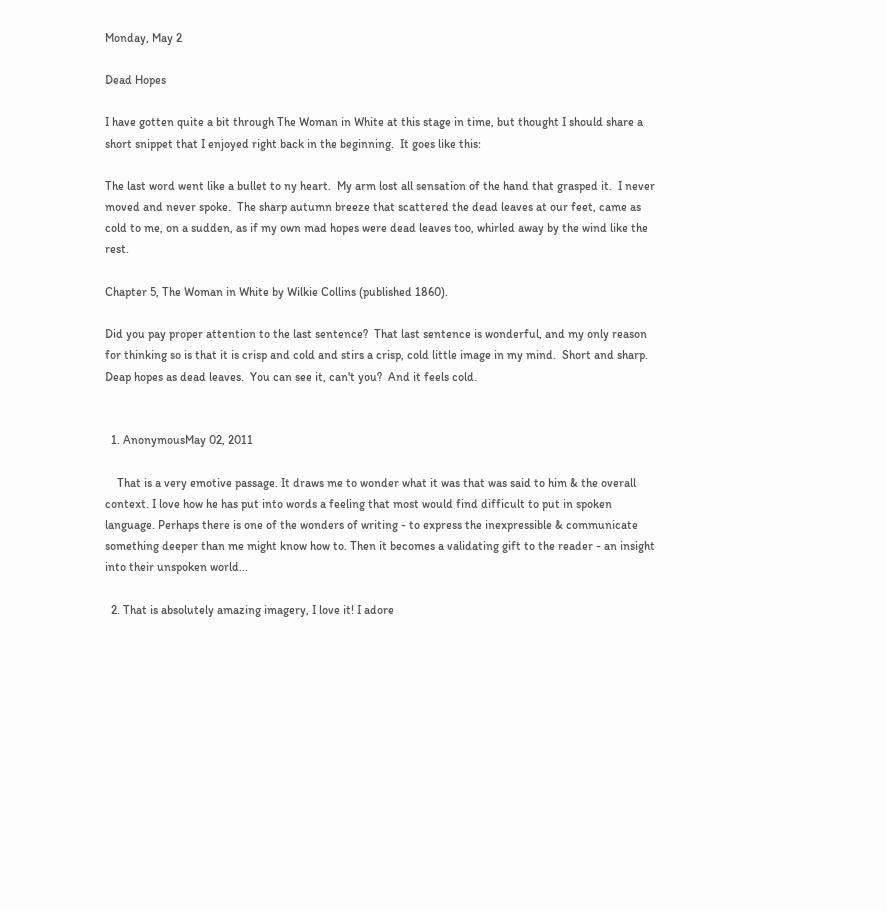Monday, May 2

Dead Hopes

I have gotten quite a bit through The Woman in White at this stage in time, but thought I should share a short snippet that I enjoyed right back in the beginning.  It goes like this:

The last word went like a bullet to ny heart.  My arm lost all sensation of the hand that grasped it.  I never moved and never spoke.  The sharp autumn breeze that scattered the dead leaves at our feet, came as cold to me, on a sudden, as if my own mad hopes were dead leaves too, whirled away by the wind like the rest.

Chapter 5, The Woman in White by Wilkie Collins (published 1860).

Did you pay proper attention to the last sentence?  That last sentence is wonderful, and my only reason for thinking so is that it is crisp and cold and stirs a crisp, cold little image in my mind.  Short and sharp.  Deap hopes as dead leaves.  You can see it, can't you?  And it feels cold.


  1. AnonymousMay 02, 2011

    That is a very emotive passage. It draws me to wonder what it was that was said to him & the overall context. I love how he has put into words a feeling that most would find difficult to put in spoken language. Perhaps there is one of the wonders of writing - to express the inexpressible & communicate something deeper than me might know how to. Then it becomes a validating gift to the reader - an insight into their unspoken world...

  2. That is absolutely amazing imagery, I love it! I adore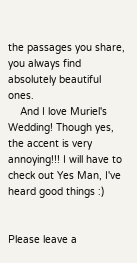the passages you share, you always find absolutely beautiful ones.
    And I love Muriel's Wedding! Though yes, the accent is very annoying!!! I will have to check out Yes Man, I've heard good things :)


Please leave a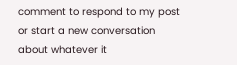comment to respond to my post or start a new conversation about whatever it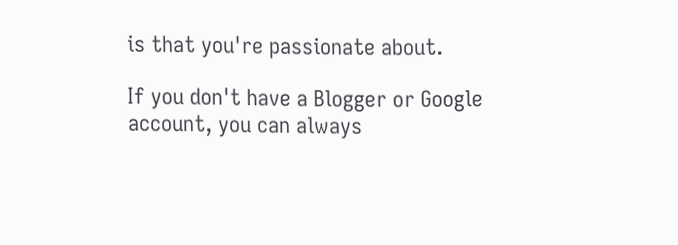is that you're passionate about.

If you don't have a Blogger or Google account, you can always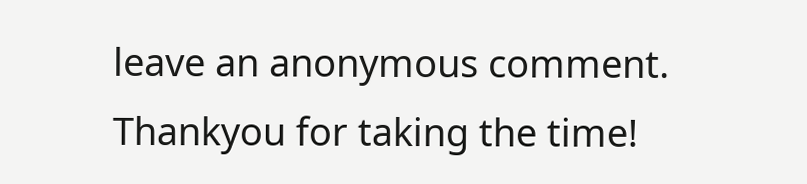leave an anonymous comment. Thankyou for taking the time!